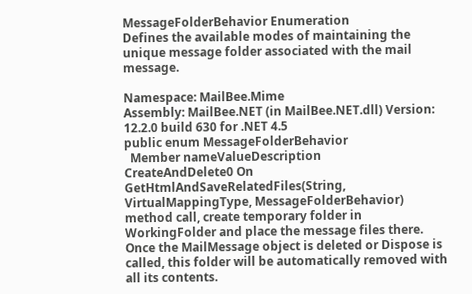MessageFolderBehavior Enumeration
Defines the available modes of maintaining the unique message folder associated with the mail message.

Namespace: MailBee.Mime
Assembly: MailBee.NET (in MailBee.NET.dll) Version: 12.2.0 build 630 for .NET 4.5
public enum MessageFolderBehavior
  Member nameValueDescription
CreateAndDelete0 On GetHtmlAndSaveRelatedFiles(String, VirtualMappingType, MessageFolderBehavior) method call, create temporary folder in WorkingFolder and place the message files there. Once the MailMessage object is deleted or Dispose is called, this folder will be automatically removed with all its contents.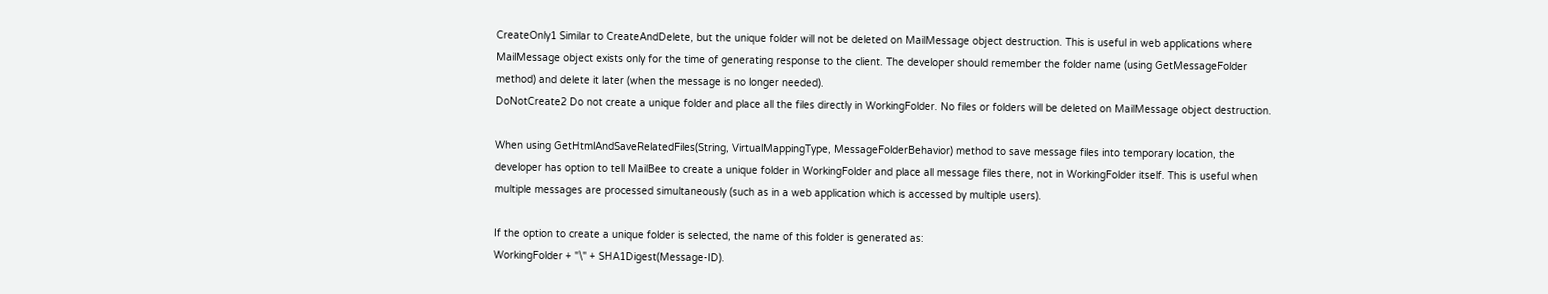CreateOnly1 Similar to CreateAndDelete, but the unique folder will not be deleted on MailMessage object destruction. This is useful in web applications where MailMessage object exists only for the time of generating response to the client. The developer should remember the folder name (using GetMessageFolder method) and delete it later (when the message is no longer needed).
DoNotCreate2 Do not create a unique folder and place all the files directly in WorkingFolder. No files or folders will be deleted on MailMessage object destruction.

When using GetHtmlAndSaveRelatedFiles(String, VirtualMappingType, MessageFolderBehavior) method to save message files into temporary location, the developer has option to tell MailBee to create a unique folder in WorkingFolder and place all message files there, not in WorkingFolder itself. This is useful when multiple messages are processed simultaneously (such as in a web application which is accessed by multiple users).

If the option to create a unique folder is selected, the name of this folder is generated as:
WorkingFolder + "\" + SHA1Digest(Message-ID).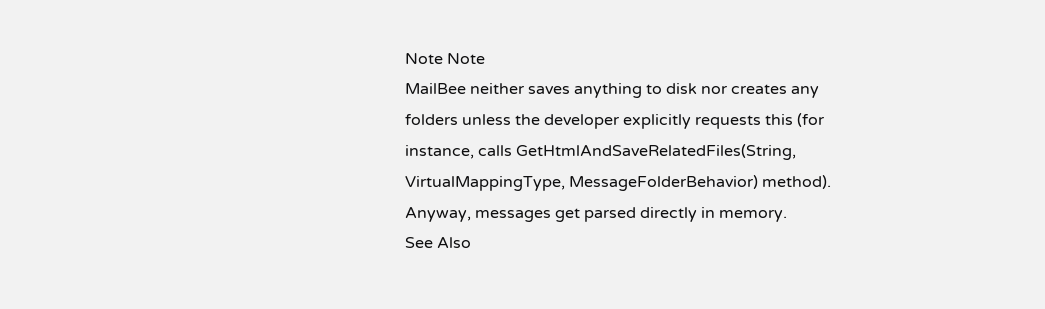Note Note
MailBee neither saves anything to disk nor creates any folders unless the developer explicitly requests this (for instance, calls GetHtmlAndSaveRelatedFiles(String, VirtualMappingType, MessageFolderBehavior) method). Anyway, messages get parsed directly in memory.
See Also